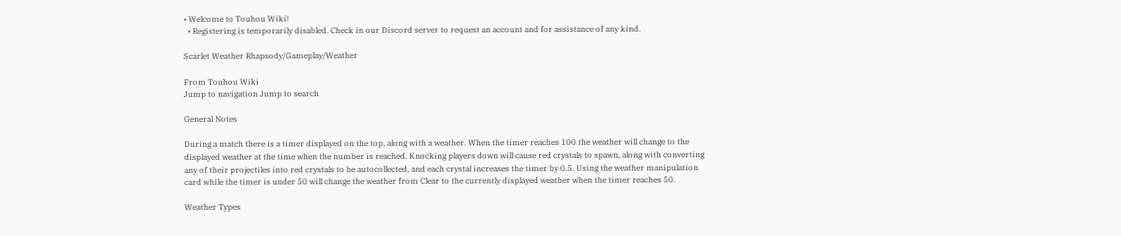• Welcome to Touhou Wiki!
  • Registering is temporarily disabled. Check in our Discord server to request an account and for assistance of any kind.

Scarlet Weather Rhapsody/Gameplay/Weather

From Touhou Wiki
Jump to navigation Jump to search

General Notes

During a match there is a timer displayed on the top, along with a weather. When the timer reaches 100 the weather will change to the displayed weather at the time when the number is reached. Knocking players down will cause red crystals to spawn, along with converting any of their projectiles into red crystals to be autocollected, and each crystal increases the timer by 0.5. Using the weather manipulation card while the timer is under 50 will change the weather from Clear to the currently displayed weather when the timer reaches 50.

Weather Types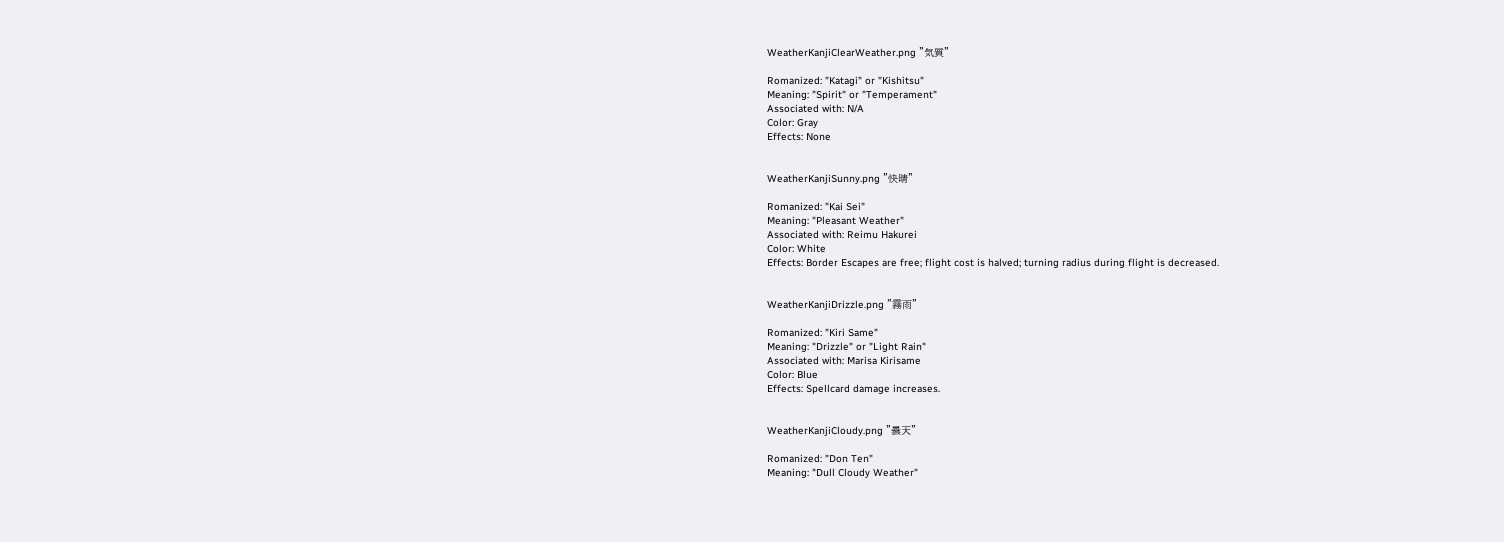WeatherKanjiClearWeather.png "気質"

Romanized: "Katagi" or "Kishitsu"
Meaning: "Spirit" or "Temperament"
Associated with: N/A
Color: Gray
Effects: None


WeatherKanjiSunny.png "快晴"

Romanized: "Kai Sei"
Meaning: "Pleasant Weather"
Associated with: Reimu Hakurei
Color: White
Effects: Border Escapes are free; flight cost is halved; turning radius during flight is decreased.


WeatherKanjiDrizzle.png "霧雨"

Romanized: "Kiri Same"
Meaning: "Drizzle" or "Light Rain"
Associated with: Marisa Kirisame
Color: Blue
Effects: Spellcard damage increases.


WeatherKanjiCloudy.png "曇天"

Romanized: "Don Ten"
Meaning: "Dull Cloudy Weather"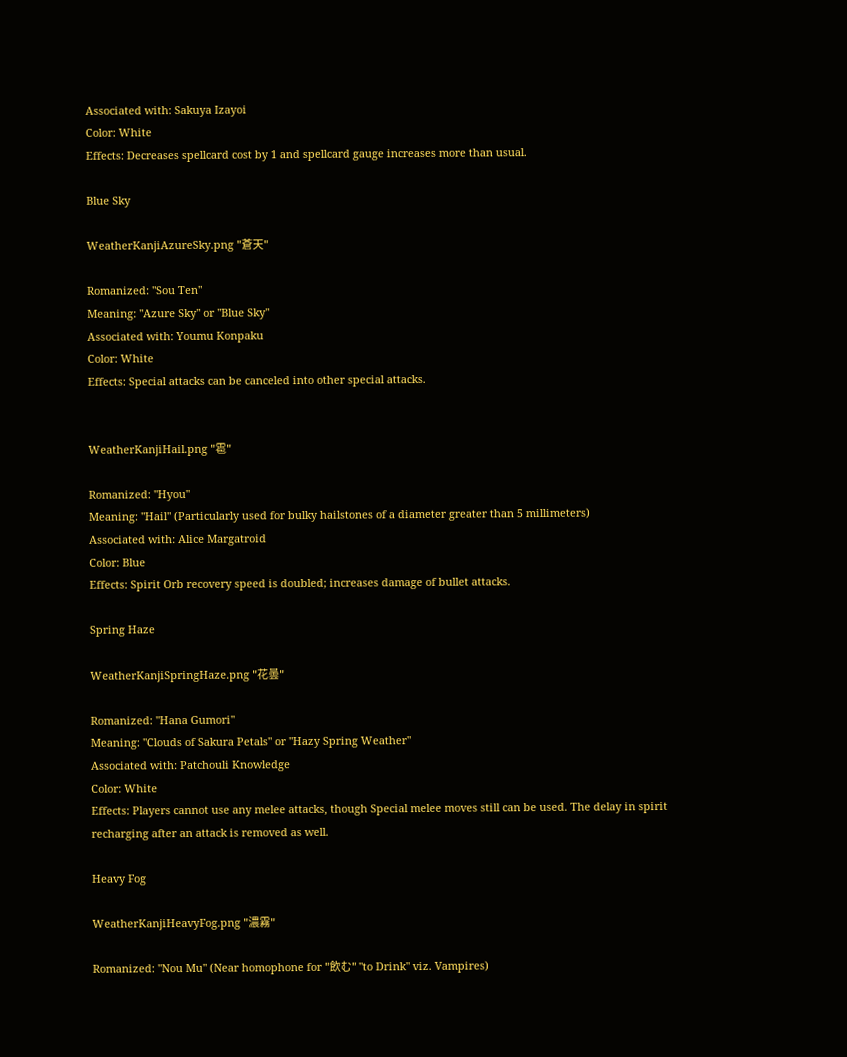Associated with: Sakuya Izayoi
Color: White
Effects: Decreases spellcard cost by 1 and spellcard gauge increases more than usual.

Blue Sky

WeatherKanjiAzureSky.png "蒼天"

Romanized: "Sou Ten"
Meaning: "Azure Sky" or "Blue Sky"
Associated with: Youmu Konpaku
Color: White
Effects: Special attacks can be canceled into other special attacks.


WeatherKanjiHail.png "雹"

Romanized: "Hyou"
Meaning: "Hail" (Particularly used for bulky hailstones of a diameter greater than 5 millimeters)
Associated with: Alice Margatroid
Color: Blue
Effects: Spirit Orb recovery speed is doubled; increases damage of bullet attacks.

Spring Haze

WeatherKanjiSpringHaze.png "花曇"

Romanized: "Hana Gumori"
Meaning: "Clouds of Sakura Petals" or "Hazy Spring Weather"
Associated with: Patchouli Knowledge
Color: White
Effects: Players cannot use any melee attacks, though Special melee moves still can be used. The delay in spirit recharging after an attack is removed as well.

Heavy Fog

WeatherKanjiHeavyFog.png "濃霧"

Romanized: "Nou Mu" (Near homophone for "飲む" "to Drink" viz. Vampires)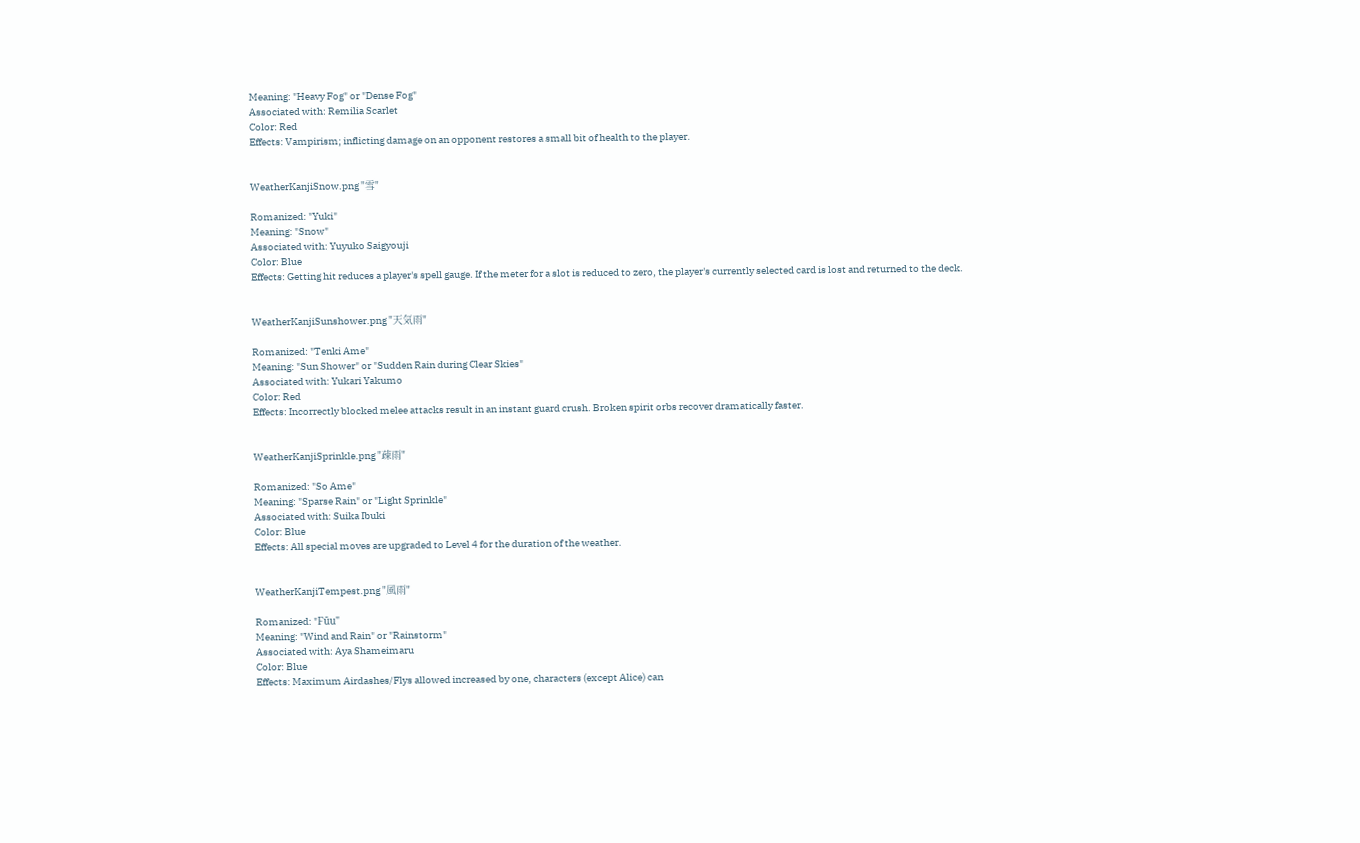Meaning: "Heavy Fog" or "Dense Fog"
Associated with: Remilia Scarlet
Color: Red
Effects: Vampirism; inflicting damage on an opponent restores a small bit of health to the player.


WeatherKanjiSnow.png "雪"

Romanized: "Yuki"
Meaning: "Snow"
Associated with: Yuyuko Saigyouji
Color: Blue
Effects: Getting hit reduces a player's spell gauge. If the meter for a slot is reduced to zero, the player's currently selected card is lost and returned to the deck.


WeatherKanjiSunshower.png "天気雨"

Romanized: "Tenki Ame"
Meaning: "Sun Shower" or "Sudden Rain during Clear Skies"
Associated with: Yukari Yakumo
Color: Red
Effects: Incorrectly blocked melee attacks result in an instant guard crush. Broken spirit orbs recover dramatically faster.


WeatherKanjiSprinkle.png "疎雨"

Romanized: "So Ame"
Meaning: "Sparse Rain" or "Light Sprinkle"
Associated with: Suika Ibuki
Color: Blue
Effects: All special moves are upgraded to Level 4 for the duration of the weather.


WeatherKanjiTempest.png "風雨"

Romanized: "Fūu"
Meaning: "Wind and Rain" or "Rainstorm"
Associated with: Aya Shameimaru
Color: Blue
Effects: Maximum Airdashes/Flys allowed increased by one, characters (except Alice) can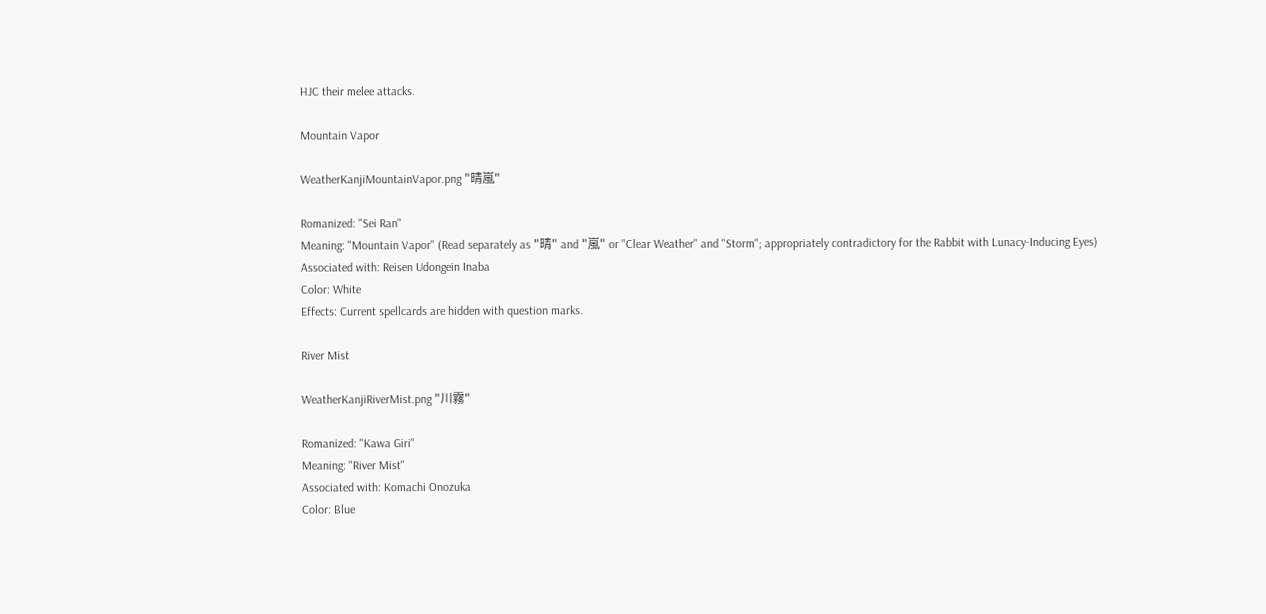HJC their melee attacks.

Mountain Vapor

WeatherKanjiMountainVapor.png "晴嵐"

Romanized: "Sei Ran"
Meaning: "Mountain Vapor" (Read separately as "晴" and "嵐" or "Clear Weather" and "Storm"; appropriately contradictory for the Rabbit with Lunacy-Inducing Eyes)
Associated with: Reisen Udongein Inaba
Color: White
Effects: Current spellcards are hidden with question marks.

River Mist

WeatherKanjiRiverMist.png "川霧"

Romanized: "Kawa Giri"
Meaning: "River Mist"
Associated with: Komachi Onozuka
Color: Blue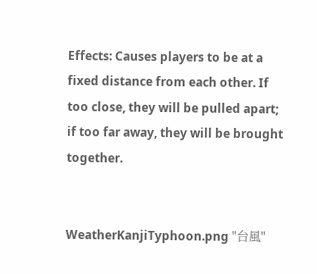Effects: Causes players to be at a fixed distance from each other. If too close, they will be pulled apart; if too far away, they will be brought together.


WeatherKanjiTyphoon.png "台風"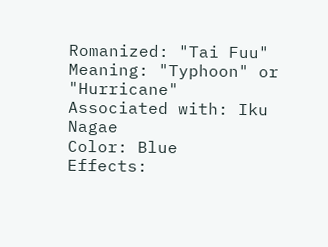Romanized: "Tai Fuu"
Meaning: "Typhoon" or "Hurricane"
Associated with: Iku Nagae
Color: Blue
Effects: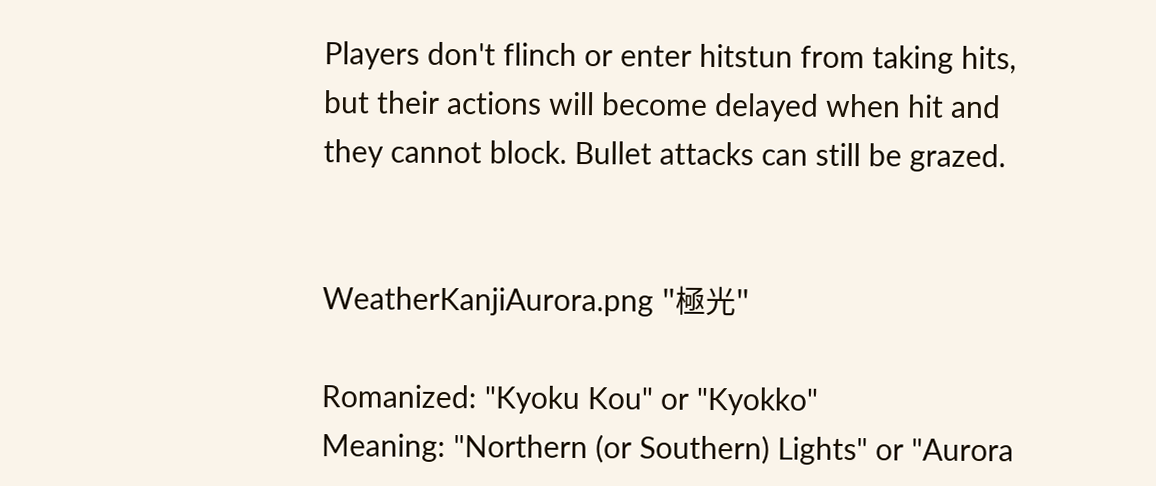Players don't flinch or enter hitstun from taking hits, but their actions will become delayed when hit and they cannot block. Bullet attacks can still be grazed.


WeatherKanjiAurora.png "極光"

Romanized: "Kyoku Kou" or "Kyokko"
Meaning: "Northern (or Southern) Lights" or "Aurora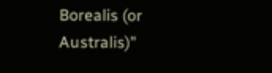Borealis (or Australis)"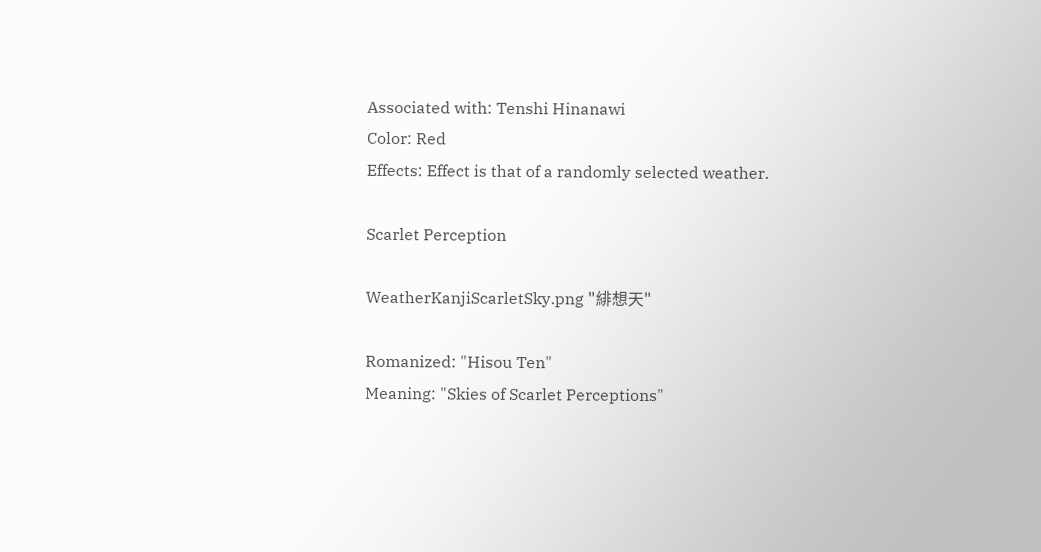Associated with: Tenshi Hinanawi
Color: Red
Effects: Effect is that of a randomly selected weather.

Scarlet Perception

WeatherKanjiScarletSky.png "緋想天"

Romanized: "Hisou Ten"
Meaning: "Skies of Scarlet Perceptions"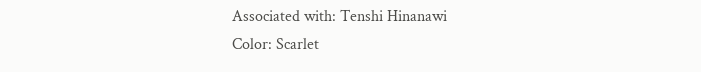Associated with: Tenshi Hinanawi
Color: Scarlet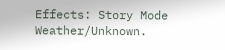Effects: Story Mode Weather/Unknown.